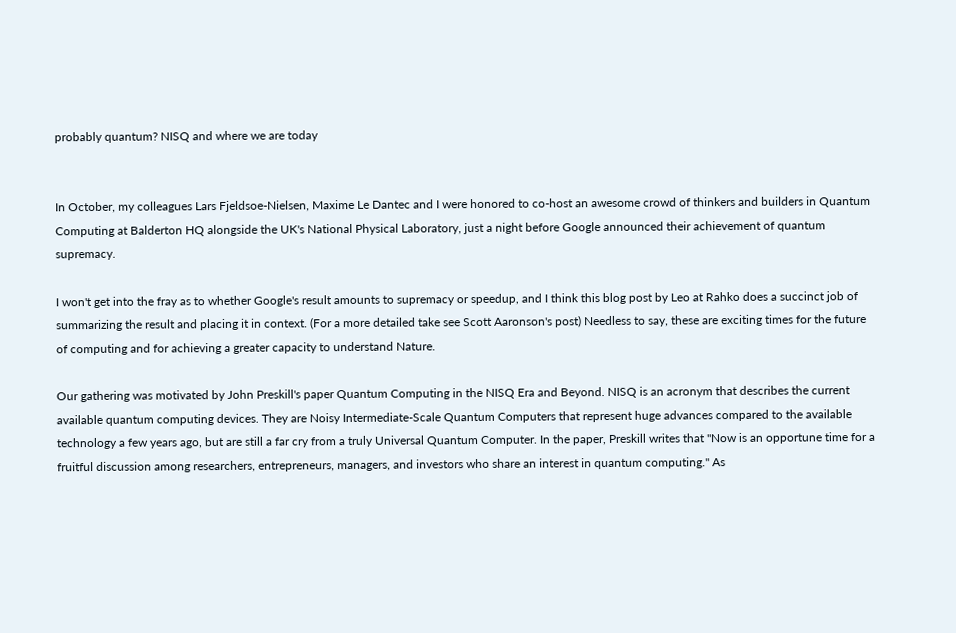probably quantum? NISQ and where we are today


In October, my colleagues Lars Fjeldsoe-Nielsen, Maxime Le Dantec and I were honored to co-host an awesome crowd of thinkers and builders in Quantum Computing at Balderton HQ alongside the UK's National Physical Laboratory, just a night before Google announced their achievement of quantum supremacy.

I won't get into the fray as to whether Google's result amounts to supremacy or speedup, and I think this blog post by Leo at Rahko does a succinct job of summarizing the result and placing it in context. (For a more detailed take see Scott Aaronson's post) Needless to say, these are exciting times for the future of computing and for achieving a greater capacity to understand Nature.

Our gathering was motivated by John Preskill's paper Quantum Computing in the NISQ Era and Beyond. NISQ is an acronym that describes the current available quantum computing devices. They are Noisy Intermediate-Scale Quantum Computers that represent huge advances compared to the available technology a few years ago, but are still a far cry from a truly Universal Quantum Computer. In the paper, Preskill writes that "Now is an opportune time for a fruitful discussion among researchers, entrepreneurs, managers, and investors who share an interest in quantum computing." As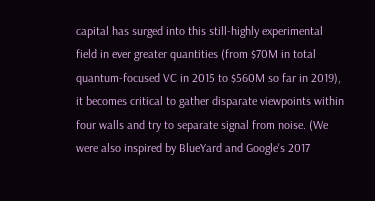capital has surged into this still-highly experimental field in ever greater quantities (from $70M in total quantum-focused VC in 2015 to $560M so far in 2019), it becomes critical to gather disparate viewpoints within four walls and try to separate signal from noise. (We were also inspired by BlueYard and Google's 2017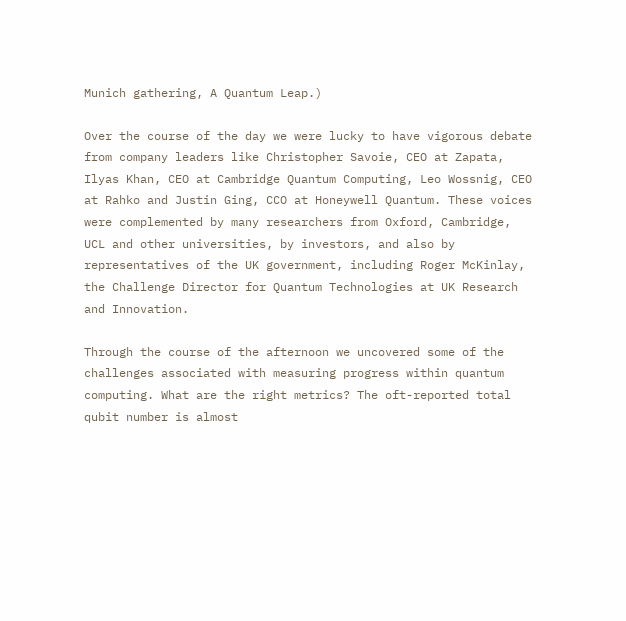Munich gathering, A Quantum Leap.)

Over the course of the day we were lucky to have vigorous debate from company leaders like Christopher Savoie, CEO at Zapata, Ilyas Khan, CEO at Cambridge Quantum Computing, Leo Wossnig, CEO at Rahko and Justin Ging, CCO at Honeywell Quantum. These voices were complemented by many researchers from Oxford, Cambridge, UCL and other universities, by investors, and also by representatives of the UK government, including Roger McKinlay, the Challenge Director for Quantum Technologies at UK Research and Innovation.

Through the course of the afternoon we uncovered some of the challenges associated with measuring progress within quantum computing. What are the right metrics? The oft-reported total qubit number is almost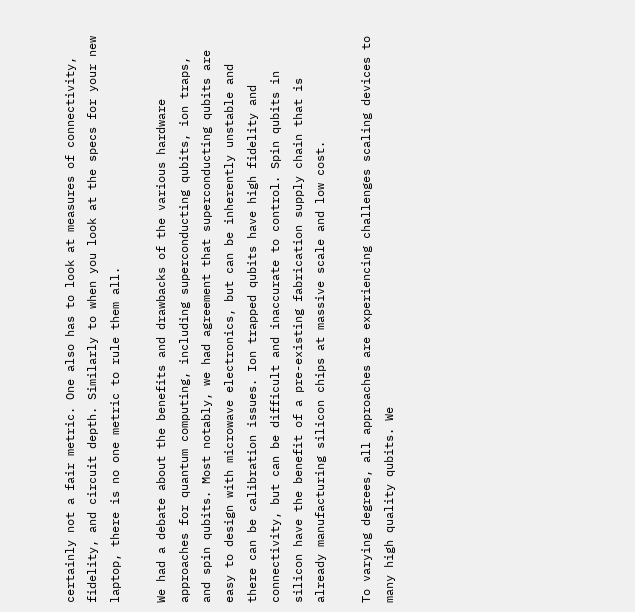certainly not a fair metric. One also has to look at measures of connectivity, fidelity, and circuit depth. Similarly to when you look at the specs for your new laptop, there is no one metric to rule them all.

We had a debate about the benefits and drawbacks of the various hardware approaches for quantum computing, including superconducting qubits, ion traps, and spin qubits. Most notably, we had agreement that superconducting qubits are easy to design with microwave electronics, but can be inherently unstable and there can be calibration issues. Ion trapped qubits have high fidelity and connectivity, but can be difficult and inaccurate to control. Spin qubits in silicon have the benefit of a pre-existing fabrication supply chain that is already manufacturing silicon chips at massive scale and low cost.

To varying degrees, all approaches are experiencing challenges scaling devices to many high quality qubits. We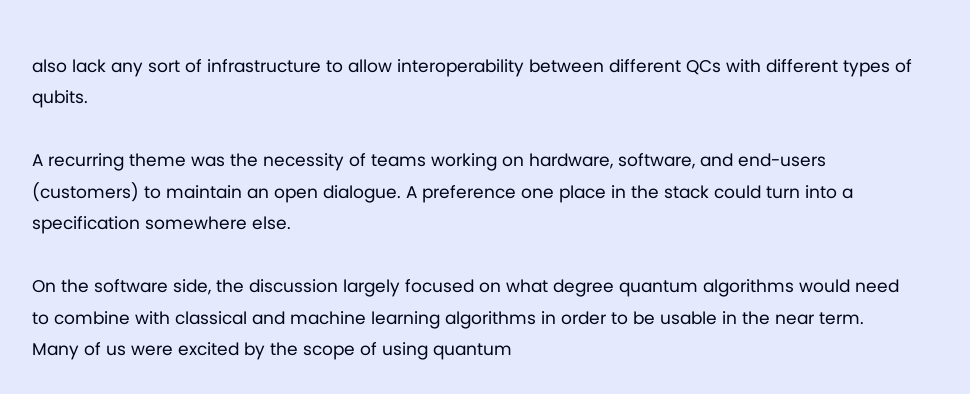also lack any sort of infrastructure to allow interoperability between different QCs with different types of qubits.

A recurring theme was the necessity of teams working on hardware, software, and end-users (customers) to maintain an open dialogue. A preference one place in the stack could turn into a specification somewhere else.

On the software side, the discussion largely focused on what degree quantum algorithms would need to combine with classical and machine learning algorithms in order to be usable in the near term. Many of us were excited by the scope of using quantum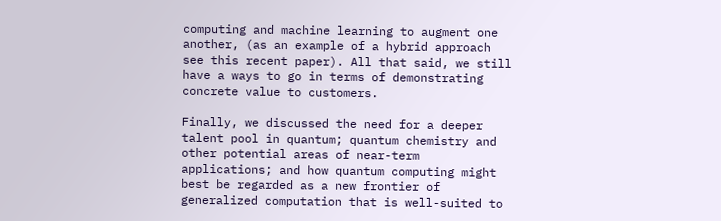computing and machine learning to augment one another, (as an example of a hybrid approach see this recent paper). All that said, we still have a ways to go in terms of demonstrating concrete value to customers.

Finally, we discussed the need for a deeper talent pool in quantum; quantum chemistry and other potential areas of near-term applications; and how quantum computing might best be regarded as a new frontier of generalized computation that is well-suited to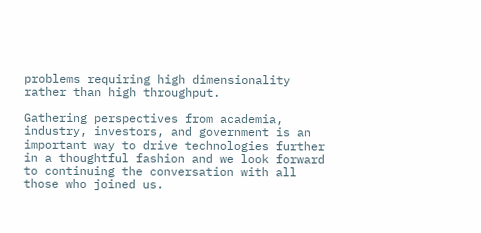problems requiring high dimensionality rather than high throughput.

Gathering perspectives from academia, industry, investors, and government is an important way to drive technologies further in a thoughtful fashion and we look forward to continuing the conversation with all those who joined us.